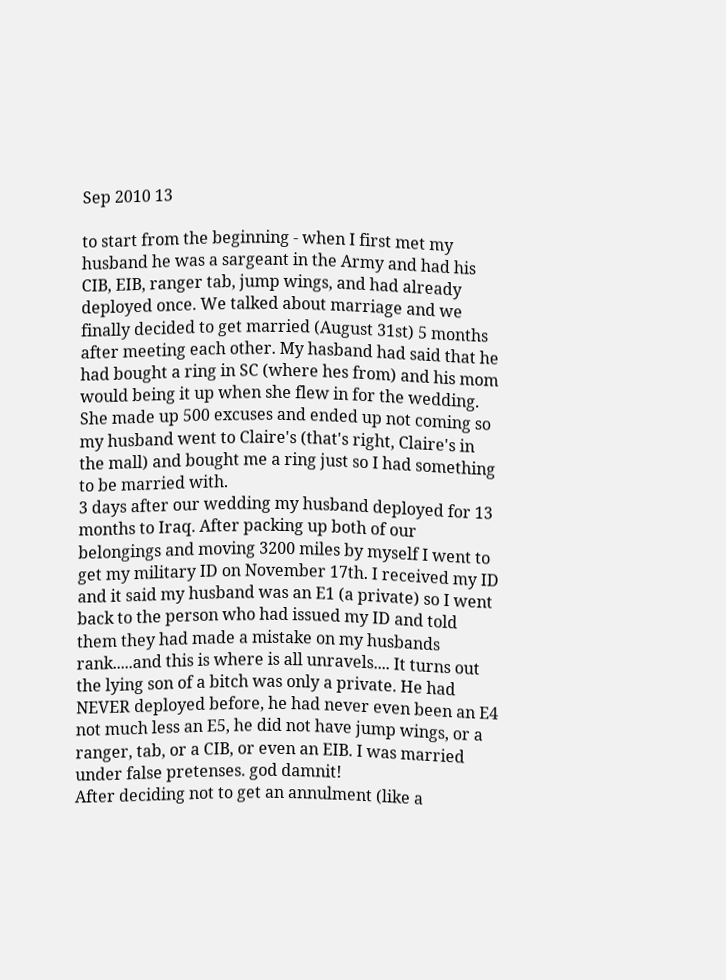Sep 2010 13

to start from the beginning - when I first met my husband he was a sargeant in the Army and had his CIB, EIB, ranger tab, jump wings, and had already deployed once. We talked about marriage and we finally decided to get married (August 31st) 5 months after meeting each other. My hasband had said that he had bought a ring in SC (where hes from) and his mom would being it up when she flew in for the wedding. She made up 500 excuses and ended up not coming so my husband went to Claire's (that's right, Claire's in the mall) and bought me a ring just so I had something to be married with.
3 days after our wedding my husband deployed for 13 months to Iraq. After packing up both of our belongings and moving 3200 miles by myself I went to get my military ID on November 17th. I received my ID and it said my husband was an E1 (a private) so I went back to the person who had issued my ID and told them they had made a mistake on my husbands rank.....and this is where is all unravels.... It turns out the lying son of a bitch was only a private. He had NEVER deployed before, he had never even been an E4 not much less an E5, he did not have jump wings, or a ranger, tab, or a CIB, or even an EIB. I was married under false pretenses. god damnit!
After deciding not to get an annulment (like a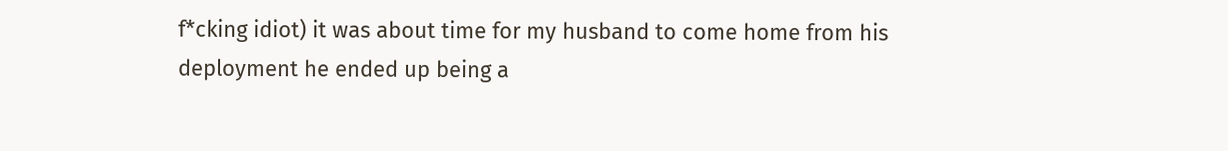f*cking idiot) it was about time for my husband to come home from his deployment he ended up being a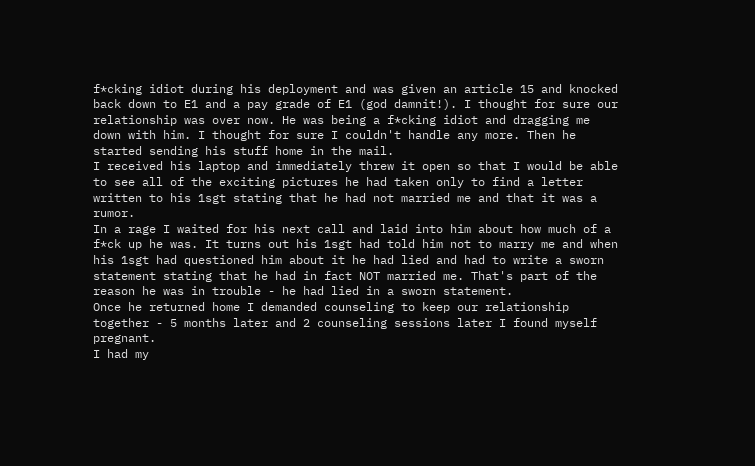f*cking idiot during his deployment and was given an article 15 and knocked back down to E1 and a pay grade of E1 (god damnit!). I thought for sure our relationship was over now. He was being a f*cking idiot and dragging me down with him. I thought for sure I couldn't handle any more. Then he started sending his stuff home in the mail.
I received his laptop and immediately threw it open so that I would be able to see all of the exciting pictures he had taken only to find a letter written to his 1sgt stating that he had not married me and that it was a rumor.
In a rage I waited for his next call and laid into him about how much of a f*ck up he was. It turns out his 1sgt had told him not to marry me and when his 1sgt had questioned him about it he had lied and had to write a sworn statement stating that he had in fact NOT married me. That's part of the reason he was in trouble - he had lied in a sworn statement.
Once he returned home I demanded counseling to keep our relationship together - 5 months later and 2 counseling sessions later I found myself pregnant.
I had my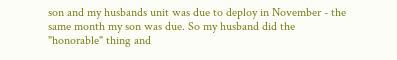son and my husbands unit was due to deploy in November - the same month my son was due. So my husband did the "honorable" thing and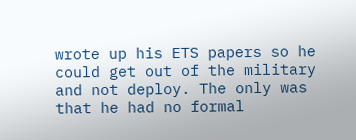wrote up his ETS papers so he could get out of the military and not deploy. The only was that he had no formal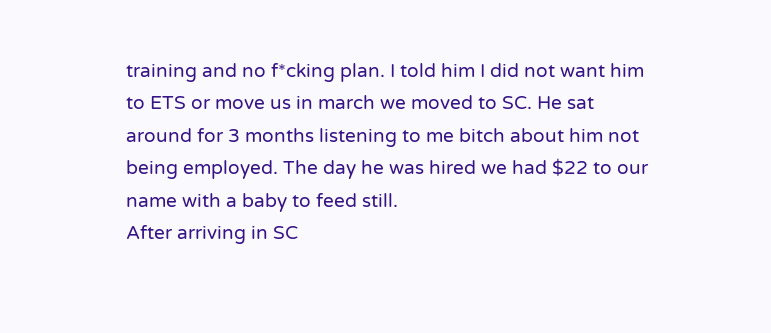training and no f*cking plan. I told him I did not want him to ETS or move us in march we moved to SC. He sat around for 3 months listening to me bitch about him not being employed. The day he was hired we had $22 to our name with a baby to feed still.
After arriving in SC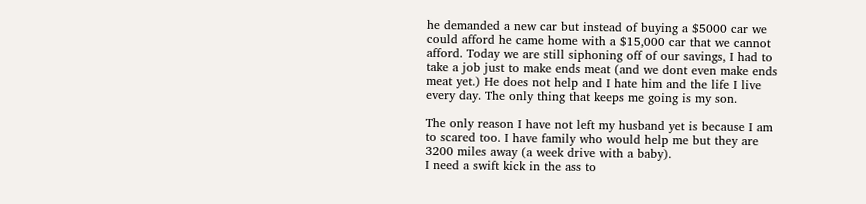he demanded a new car but instead of buying a $5000 car we could afford he came home with a $15,000 car that we cannot afford. Today we are still siphoning off of our savings, I had to take a job just to make ends meat (and we dont even make ends meat yet.) He does not help and I hate him and the life I live every day. The only thing that keeps me going is my son.

The only reason I have not left my husband yet is because I am to scared too. I have family who would help me but they are 3200 miles away (a week drive with a baby).
I need a swift kick in the ass to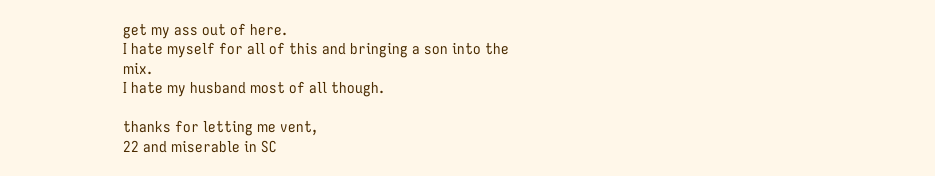get my ass out of here.
I hate myself for all of this and bringing a son into the mix.
I hate my husband most of all though.

thanks for letting me vent,
22 and miserable in SC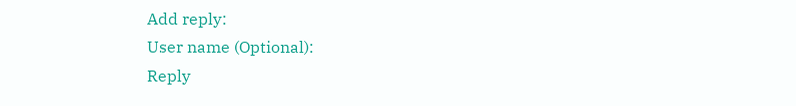Add reply:
User name (Optional):
Reply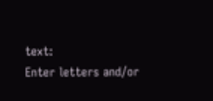text:
Enter letters and/or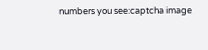numbers you see:captcha image